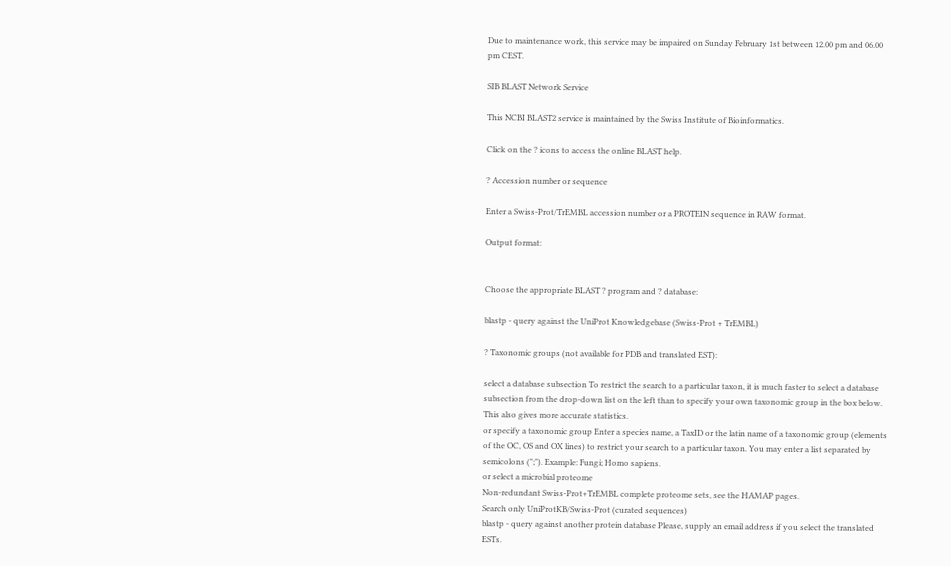Due to maintenance work, this service may be impaired on Sunday February 1st between 12.00 pm and 06.00 pm CEST.

SIB BLAST Network Service

This NCBI BLAST2 service is maintained by the Swiss Institute of Bioinformatics.

Click on the ? icons to access the online BLAST help.

? Accession number or sequence

Enter a Swiss-Prot/TrEMBL accession number or a PROTEIN sequence in RAW format.

Output format:


Choose the appropriate BLAST ? program and ? database:

blastp - query against the UniProt Knowledgebase (Swiss-Prot + TrEMBL)

? Taxonomic groups (not available for PDB and translated EST):

select a database subsection To restrict the search to a particular taxon, it is much faster to select a database subsection from the drop-down list on the left than to specify your own taxonomic group in the box below. This also gives more accurate statistics.
or specify a taxonomic group Enter a species name, a TaxID or the latin name of a taxonomic group (elements of the OC, OS and OX lines) to restrict your search to a particular taxon. You may enter a list separated by semicolons (";"). Example: Fungi; Homo sapiens.
or select a microbial proteome
Non-redundant Swiss-Prot+TrEMBL complete proteome sets, see the HAMAP pages.
Search only UniProtKB/Swiss-Prot (curated sequences)
blastp - query against another protein database Please, supply an email address if you select the translated ESTs.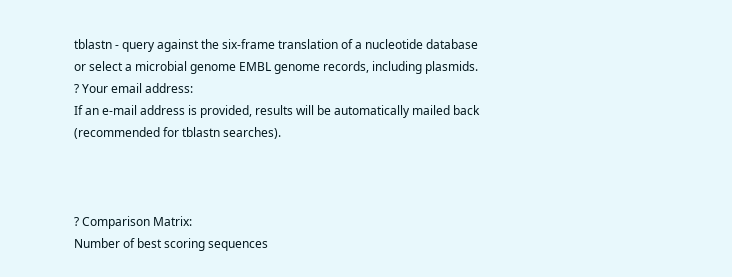tblastn - query against the six-frame translation of a nucleotide database
or select a microbial genome EMBL genome records, including plasmids.
? Your email address:
If an e-mail address is provided, results will be automatically mailed back (recommended for tblastn searches).



? Comparison Matrix:
Number of best scoring sequences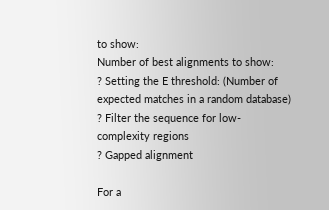to show:
Number of best alignments to show:
? Setting the E threshold: (Number of expected matches in a random database)
? Filter the sequence for low-complexity regions
? Gapped alignment

For a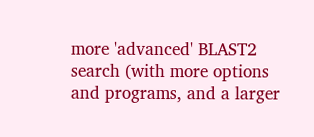more 'advanced' BLAST2 search (with more options and programs, and a larger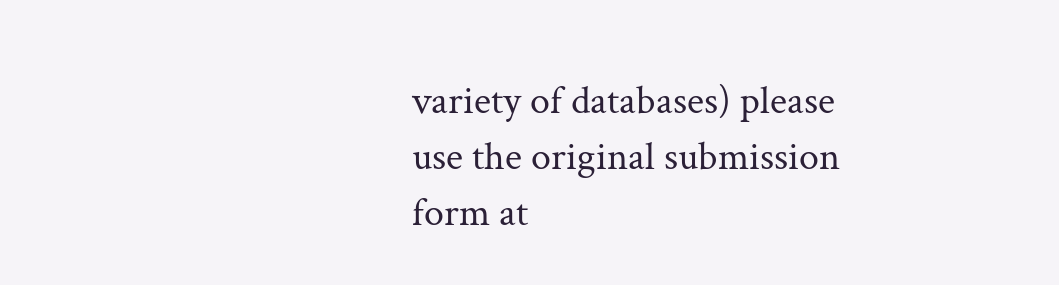variety of databases) please use the original submission form at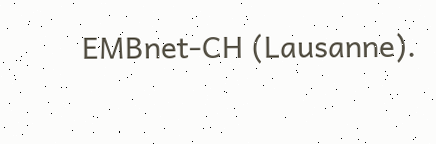EMBnet-CH (Lausanne).